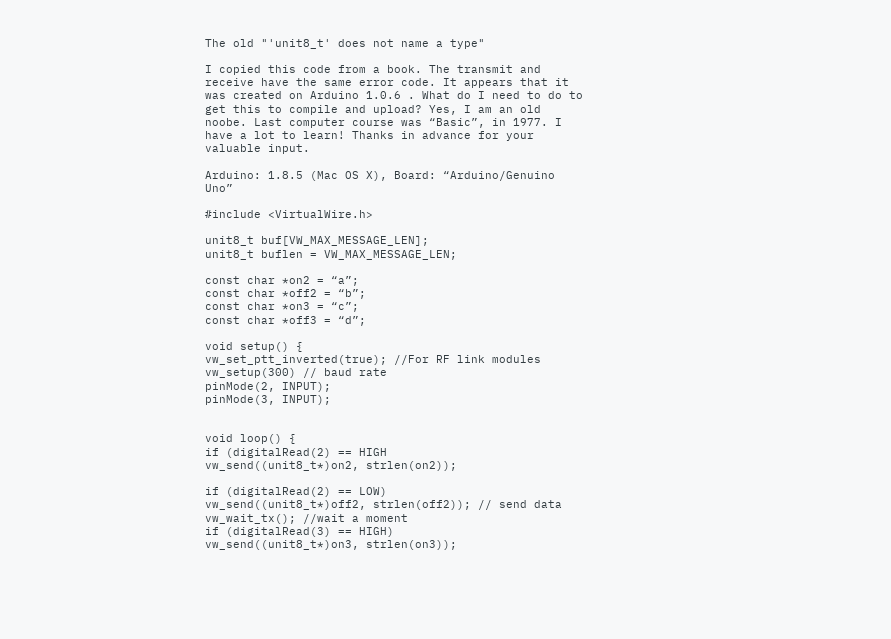The old "'unit8_t' does not name a type"

I copied this code from a book. The transmit and receive have the same error code. It appears that it was created on Arduino 1.0.6 . What do I need to do to get this to compile and upload? Yes, I am an old noobe. Last computer course was “Basic”, in 1977. I have a lot to learn! Thanks in advance for your valuable input.

Arduino: 1.8.5 (Mac OS X), Board: “Arduino/Genuino Uno”

#include <VirtualWire.h>

unit8_t buf[VW_MAX_MESSAGE_LEN];
unit8_t buflen = VW_MAX_MESSAGE_LEN;

const char *on2 = “a”;
const char *off2 = “b”;
const char *on3 = “c”;
const char *off3 = “d”;

void setup() {
vw_set_ptt_inverted(true); //For RF link modules
vw_setup(300) // baud rate
pinMode(2, INPUT);
pinMode(3, INPUT);


void loop() {
if (digitalRead(2) == HIGH
vw_send((unit8_t*)on2, strlen(on2));

if (digitalRead(2) == LOW)
vw_send((unit8_t*)off2, strlen(off2)); // send data
vw_wait_tx(); //wait a moment
if (digitalRead(3) == HIGH)
vw_send((unit8_t*)on3, strlen(on3));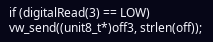if (digitalRead(3) == LOW)
vw_send((unit8_t*)off3, strlen(off));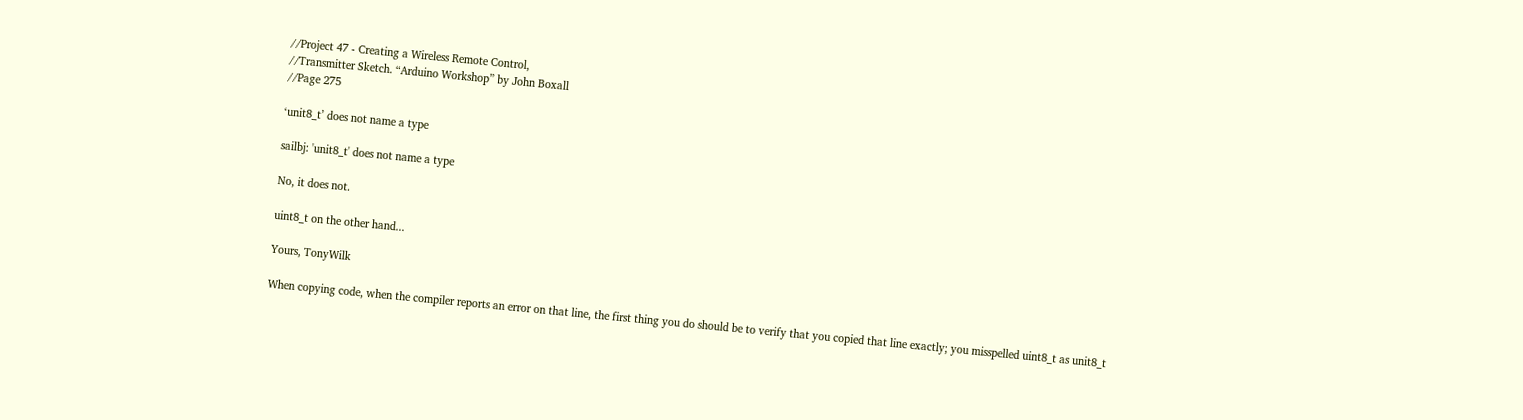//Project 47 - Creating a Wireless Remote Control,
//Transmitter Sketch. “Arduino Workshop” by John Boxall
//Page 275

‘unit8_t’ does not name a type

sailbj: 'unit8_t' does not name a type

No, it does not.

uint8_t on the other hand...

Yours, TonyWilk

When copying code, when the compiler reports an error on that line, the first thing you do should be to verify that you copied that line exactly; you misspelled uint8_t as unit8_t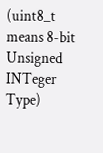(uint8_t means 8-bit Unsigned INTeger Type)